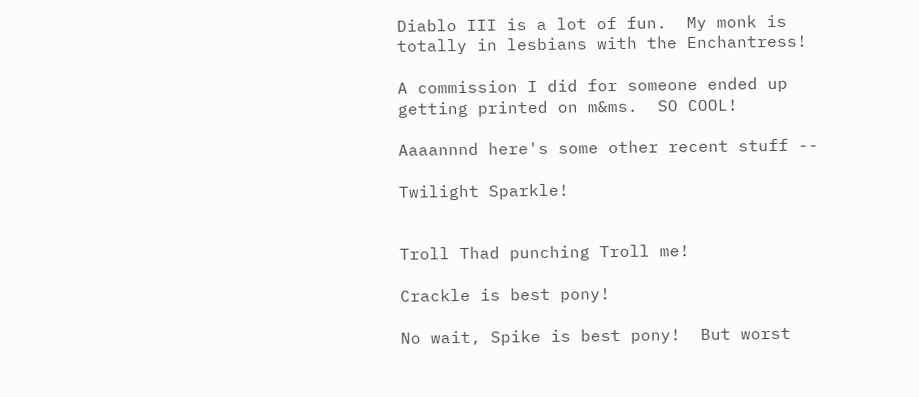Diablo III is a lot of fun.  My monk is totally in lesbians with the Enchantress!

A commission I did for someone ended up getting printed on m&ms.  SO COOL!

Aaaannnd here's some other recent stuff --

Twilight Sparkle!


Troll Thad punching Troll me!

Crackle is best pony!

No wait, Spike is best pony!  But worst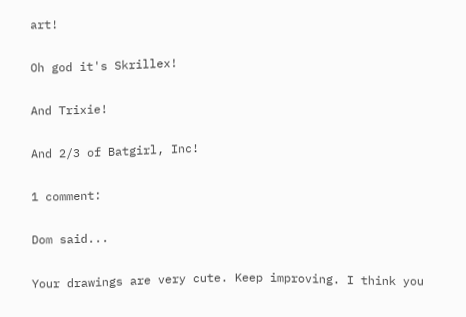art!

Oh god it's Skrillex!

And Trixie!

And 2/3 of Batgirl, Inc!

1 comment:

Dom said...

Your drawings are very cute. Keep improving. I think you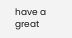have a great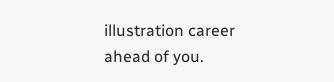illustration career ahead of you.